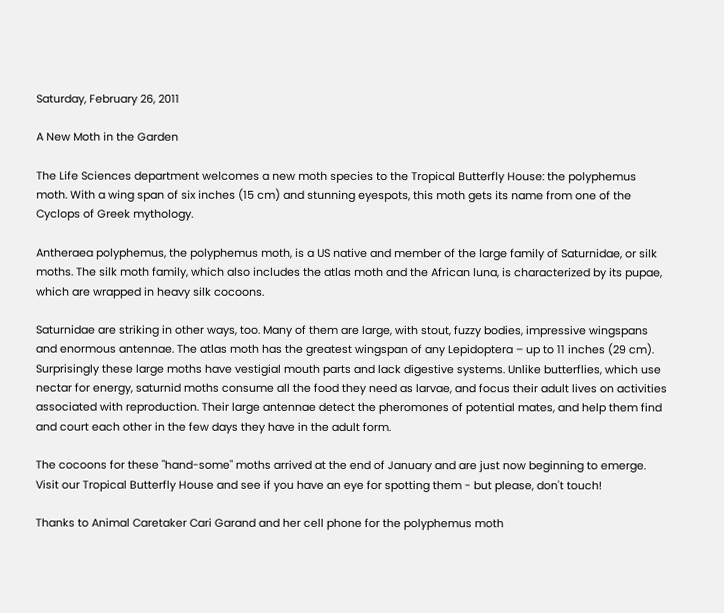Saturday, February 26, 2011

A New Moth in the Garden

The Life Sciences department welcomes a new moth species to the Tropical Butterfly House: the polyphemus moth. With a wing span of six inches (15 cm) and stunning eyespots, this moth gets its name from one of the Cyclops of Greek mythology.

Antheraea polyphemus, the polyphemus moth, is a US native and member of the large family of Saturnidae, or silk moths. The silk moth family, which also includes the atlas moth and the African luna, is characterized by its pupae, which are wrapped in heavy silk cocoons.

Saturnidae are striking in other ways, too. Many of them are large, with stout, fuzzy bodies, impressive wingspans and enormous antennae. The atlas moth has the greatest wingspan of any Lepidoptera – up to 11 inches (29 cm). Surprisingly these large moths have vestigial mouth parts and lack digestive systems. Unlike butterflies, which use nectar for energy, saturnid moths consume all the food they need as larvae, and focus their adult lives on activities associated with reproduction. Their large antennae detect the pheromones of potential mates, and help them find and court each other in the few days they have in the adult form.

The cocoons for these "hand-some" moths arrived at the end of January and are just now beginning to emerge. Visit our Tropical Butterfly House and see if you have an eye for spotting them - but please, don't touch!

Thanks to Animal Caretaker Cari Garand and her cell phone for the polyphemus moth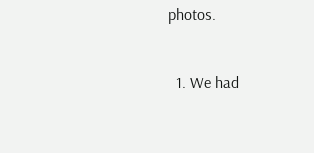photos.


  1. We had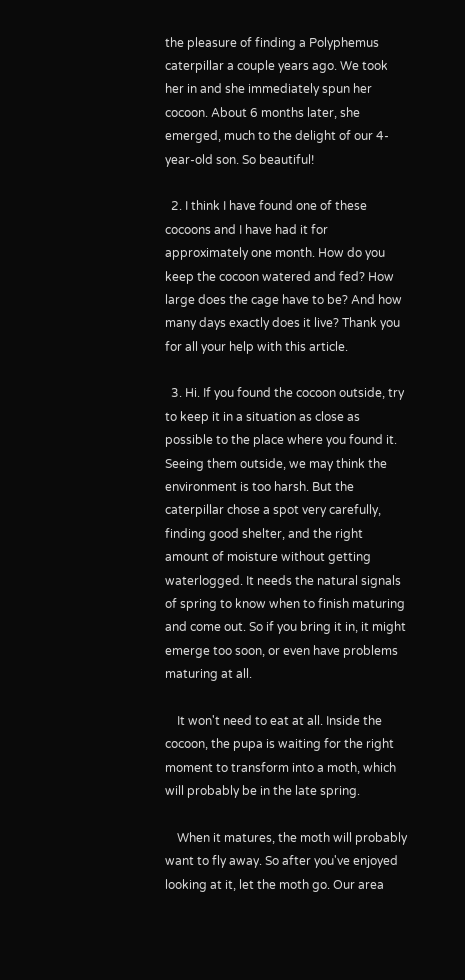the pleasure of finding a Polyphemus caterpillar a couple years ago. We took her in and she immediately spun her cocoon. About 6 months later, she emerged, much to the delight of our 4-year-old son. So beautiful!

  2. I think I have found one of these cocoons and I have had it for approximately one month. How do you keep the cocoon watered and fed? How large does the cage have to be? And how many days exactly does it live? Thank you for all your help with this article.

  3. Hi. If you found the cocoon outside, try to keep it in a situation as close as possible to the place where you found it. Seeing them outside, we may think the environment is too harsh. But the caterpillar chose a spot very carefully, finding good shelter, and the right amount of moisture without getting waterlogged. It needs the natural signals of spring to know when to finish maturing and come out. So if you bring it in, it might emerge too soon, or even have problems maturing at all.

    It won't need to eat at all. Inside the cocoon, the pupa is waiting for the right moment to transform into a moth, which will probably be in the late spring.

    When it matures, the moth will probably want to fly away. So after you've enjoyed looking at it, let the moth go. Our area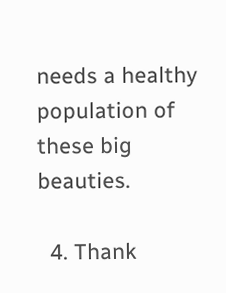needs a healthy population of these big beauties.

  4. Thank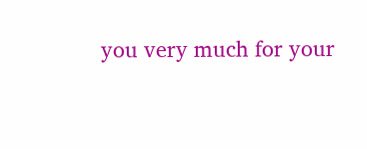you very much for your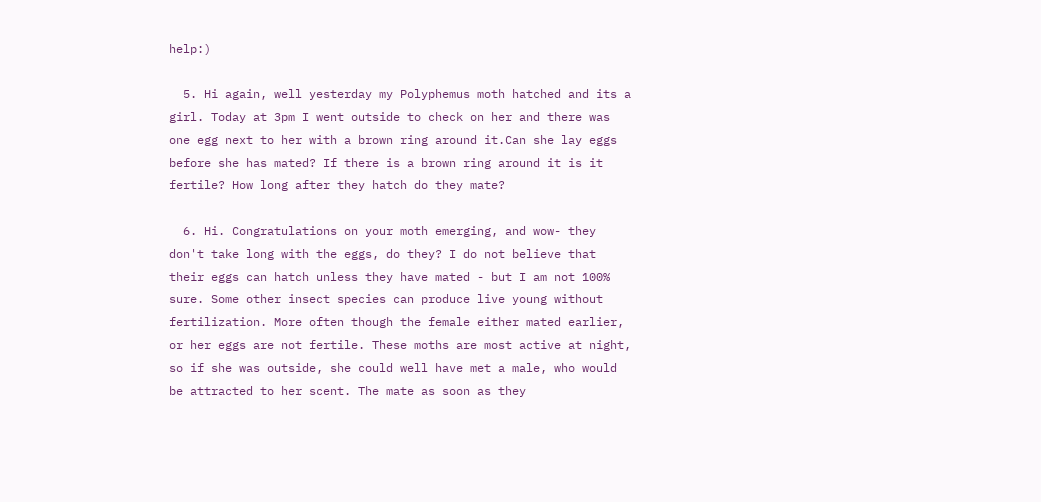help:)

  5. Hi again, well yesterday my Polyphemus moth hatched and its a girl. Today at 3pm I went outside to check on her and there was one egg next to her with a brown ring around it.Can she lay eggs before she has mated? If there is a brown ring around it is it fertile? How long after they hatch do they mate?

  6. Hi. Congratulations on your moth emerging, and wow- they don't take long with the eggs, do they? I do not believe that their eggs can hatch unless they have mated - but I am not 100% sure. Some other insect species can produce live young without fertilization. More often though the female either mated earlier, or her eggs are not fertile. These moths are most active at night, so if she was outside, she could well have met a male, who would be attracted to her scent. The mate as soon as they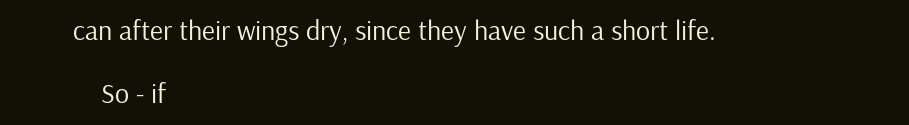can after their wings dry, since they have such a short life.

    So - if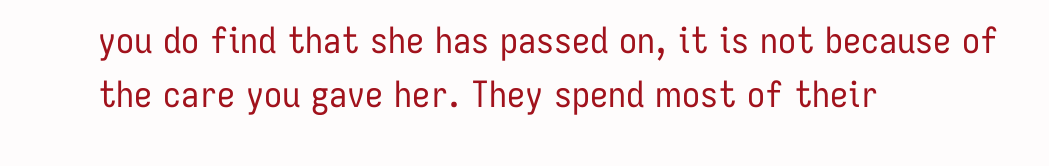you do find that she has passed on, it is not because of the care you gave her. They spend most of their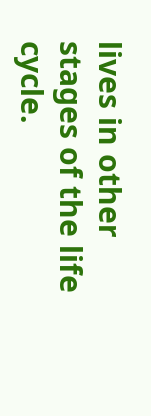lives in other stages of the life cycle.